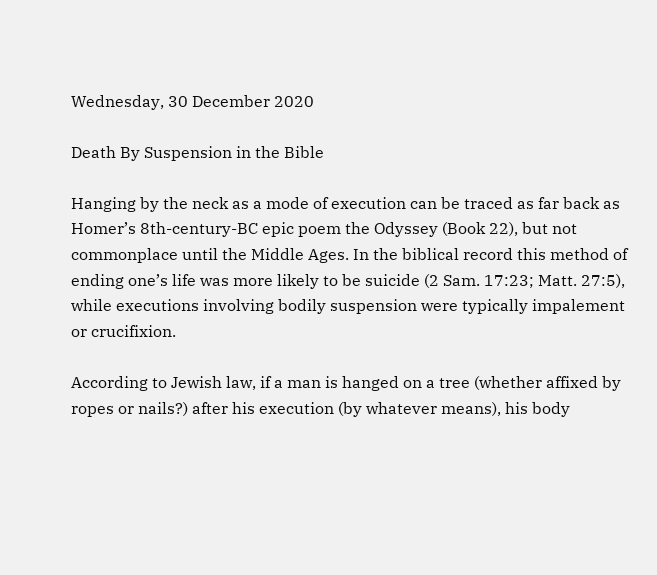Wednesday, 30 December 2020

Death By Suspension in the Bible

Hanging by the neck as a mode of execution can be traced as far back as Homer’s 8th-century-BC epic poem the Odyssey (Book 22), but not commonplace until the Middle Ages. In the biblical record this method of ending one’s life was more likely to be suicide (2 Sam. 17:23; Matt. 27:5), while executions involving bodily suspension were typically impalement or crucifixion.

According to Jewish law, if a man is hanged on a tree (whether affixed by ropes or nails?) after his execution (by whatever means), his body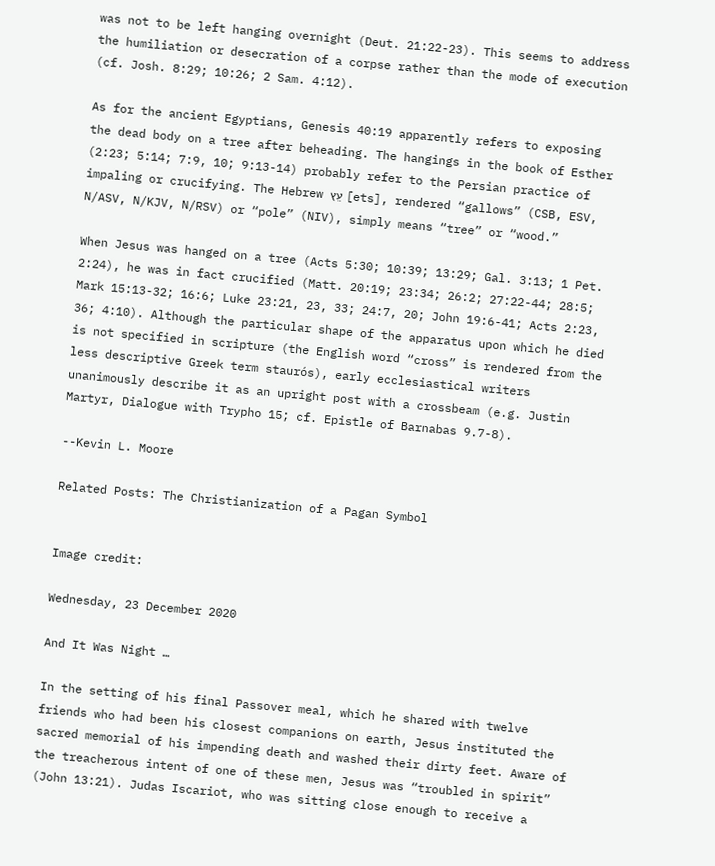was not to be left hanging overnight (Deut. 21:22-23). This seems to address the humiliation or desecration of a corpse rather than the mode of execution (cf. Josh. 8:29; 10:26; 2 Sam. 4:12).

As for the ancient Egyptians, Genesis 40:19 apparently refers to exposing the dead body on a tree after beheading. The hangings in the book of Esther (2:23; 5:14; 7:9, 10; 9:13-14) probably refer to the Persian practice of impaling or crucifying. The Hebrew עֵץ [ets], rendered “gallows” (CSB, ESV, N/ASV, N/KJV, N/RSV) or “pole” (NIV), simply means “tree” or “wood.”

When Jesus was hanged on a tree (Acts 5:30; 10:39; 13:29; Gal. 3:13; 1 Pet. 2:24), he was in fact crucified (Matt. 20:19; 23:34; 26:2; 27:22-44; 28:5; Mark 15:13-32; 16:6; Luke 23:21, 23, 33; 24:7, 20; John 19:6-41; Acts 2:23, 36; 4:10). Although the particular shape of the apparatus upon which he died is not specified in scripture (the English word “cross” is rendered from the less descriptive Greek term staurós), early ecclesiastical writers unanimously describe it as an upright post with a crossbeam (e.g. Justin Martyr, Dialogue with Trypho 15; cf. Epistle of Barnabas 9.7-8).

--Kevin L. Moore

Related Posts: The Christianization of a Pagan Symbol


Image credit:

Wednesday, 23 December 2020

And It Was Night …

In the setting of his final Passover meal, which he shared with twelve friends who had been his closest companions on earth, Jesus instituted the sacred memorial of his impending death and washed their dirty feet. Aware of the treacherous intent of one of these men, Jesus was “troubled in spirit” (John 13:21). Judas Iscariot, who was sitting close enough to receive a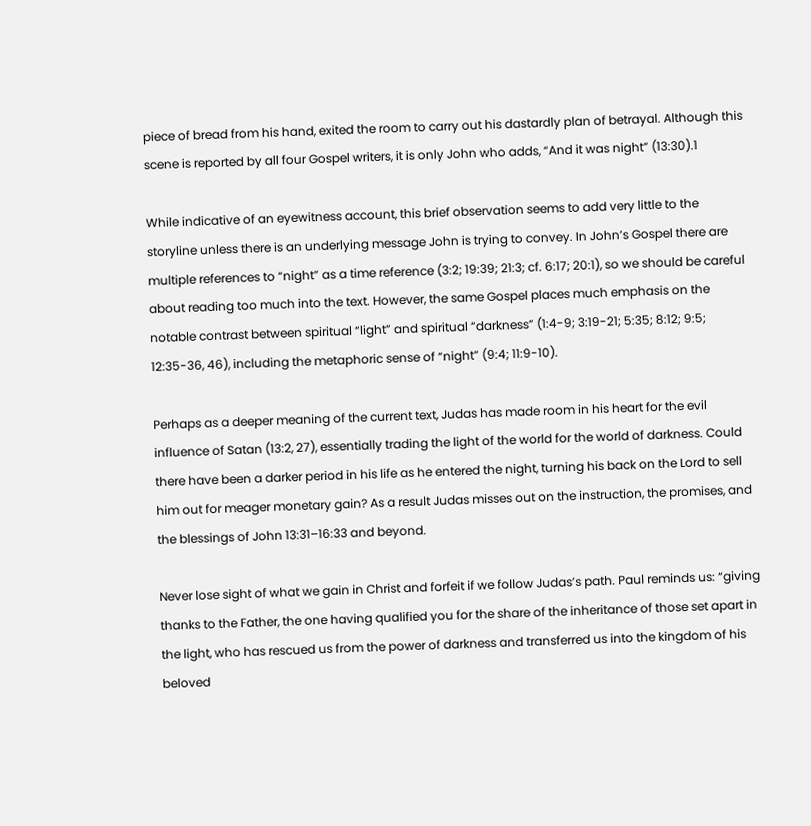piece of bread from his hand, exited the room to carry out his dastardly plan of betrayal. Although this scene is reported by all four Gospel writers, it is only John who adds, “And it was night” (13:30).1

While indicative of an eyewitness account, this brief observation seems to add very little to the storyline unless there is an underlying message John is trying to convey. In John’s Gospel there are multiple references to “night” as a time reference (3:2; 19:39; 21:3; cf. 6:17; 20:1), so we should be careful about reading too much into the text. However, the same Gospel places much emphasis on the notable contrast between spiritual “light” and spiritual “darkness” (1:4-9; 3:19-21; 5:35; 8:12; 9:5; 12:35-36, 46), including the metaphoric sense of “night” (9:4; 11:9-10).

Perhaps as a deeper meaning of the current text, Judas has made room in his heart for the evil influence of Satan (13:2, 27), essentially trading the light of the world for the world of darkness. Could there have been a darker period in his life as he entered the night, turning his back on the Lord to sell him out for meager monetary gain? As a result Judas misses out on the instruction, the promises, and the blessings of John 13:31–16:33 and beyond.

Never lose sight of what we gain in Christ and forfeit if we follow Judas’s path. Paul reminds us: “giving thanks to the Father, the one having qualified you for the share of the inheritance of those set apart in the light, who has rescued us from the power of darkness and transferred us into the kingdom of his beloved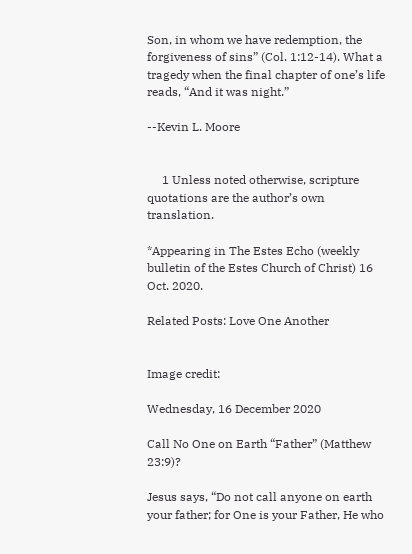Son, in whom we have redemption, the forgiveness of sins” (Col. 1:12-14). What a tragedy when the final chapter of one’s life reads, “And it was night.”

--Kevin L. Moore


     1 Unless noted otherwise, scripture quotations are the author’s own translation.

*Appearing in The Estes Echo (weekly bulletin of the Estes Church of Christ) 16 Oct. 2020.

Related Posts: Love One Another


Image credit:

Wednesday, 16 December 2020

Call No One on Earth “Father” (Matthew 23:9)?

Jesus says, “Do not call anyone on earth your father; for One is your Father, He who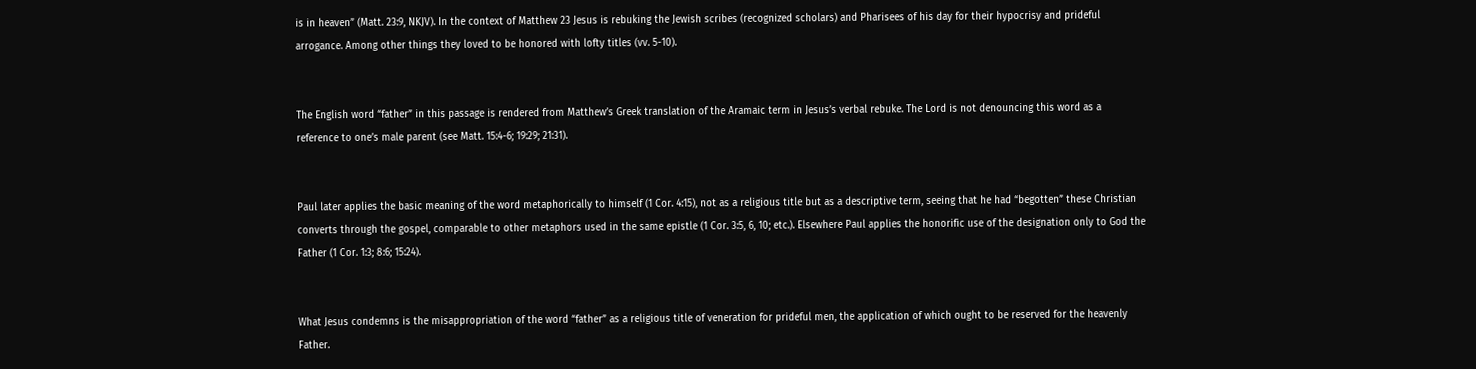is in heaven” (Matt. 23:9, NKJV). In the context of Matthew 23 Jesus is rebuking the Jewish scribes (recognized scholars) and Pharisees of his day for their hypocrisy and prideful arrogance. Among other things they loved to be honored with lofty titles (vv. 5-10).


The English word “father” in this passage is rendered from Matthew’s Greek translation of the Aramaic term in Jesus’s verbal rebuke. The Lord is not denouncing this word as a reference to one’s male parent (see Matt. 15:4-6; 19:29; 21:31).


Paul later applies the basic meaning of the word metaphorically to himself (1 Cor. 4:15), not as a religious title but as a descriptive term, seeing that he had “begotten” these Christian converts through the gospel, comparable to other metaphors used in the same epistle (1 Cor. 3:5, 6, 10; etc.). Elsewhere Paul applies the honorific use of the designation only to God the Father (1 Cor. 1:3; 8:6; 15:24).


What Jesus condemns is the misappropriation of the word “father” as a religious title of veneration for prideful men, the application of which ought to be reserved for the heavenly Father.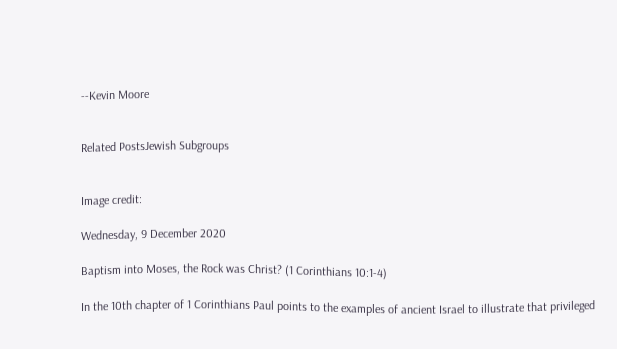--Kevin Moore


Related PostsJewish Subgroups


Image credit:

Wednesday, 9 December 2020

Baptism into Moses, the Rock was Christ? (1 Corinthians 10:1-4)

In the 10th chapter of 1 Corinthians Paul points to the examples of ancient Israel to illustrate that privileged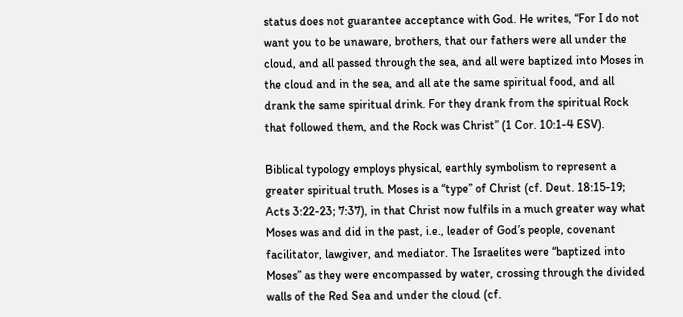status does not guarantee acceptance with God. He writes, “For I do not want you to be unaware, brothers, that our fathers were all under the cloud, and all passed through the sea, and all were baptized into Moses in the cloud and in the sea, and all ate the same spiritual food, and all drank the same spiritual drink. For they drank from the spiritual Rock that followed them, and the Rock was Christ” (1 Cor. 10:1-4 ESV).

Biblical typology employs physical, earthly symbolism to represent a greater spiritual truth. Moses is a “type” of Christ (cf. Deut. 18:15-19; Acts 3:22-23; 7:37), in that Christ now fulfils in a much greater way what Moses was and did in the past, i.e., leader of God’s people, covenant facilitator, lawgiver, and mediator. The Israelites were “baptized into Moses” as they were encompassed by water, crossing through the divided walls of the Red Sea and under the cloud (cf.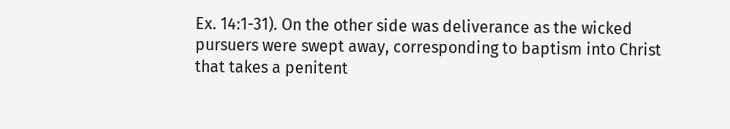Ex. 14:1-31). On the other side was deliverance as the wicked pursuers were swept away, corresponding to baptism into Christ that takes a penitent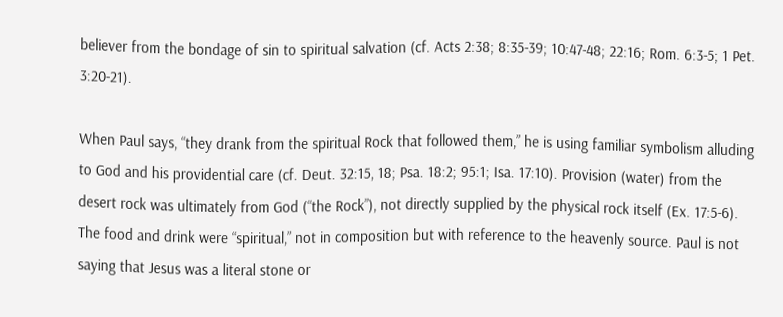believer from the bondage of sin to spiritual salvation (cf. Acts 2:38; 8:35-39; 10:47-48; 22:16; Rom. 6:3-5; 1 Pet. 3:20-21).

When Paul says, “they drank from the spiritual Rock that followed them,” he is using familiar symbolism alluding to God and his providential care (cf. Deut. 32:15, 18; Psa. 18:2; 95:1; Isa. 17:10). Provision (water) from the desert rock was ultimately from God (“the Rock”), not directly supplied by the physical rock itself (Ex. 17:5-6). The food and drink were “spiritual,” not in composition but with reference to the heavenly source. Paul is not saying that Jesus was a literal stone or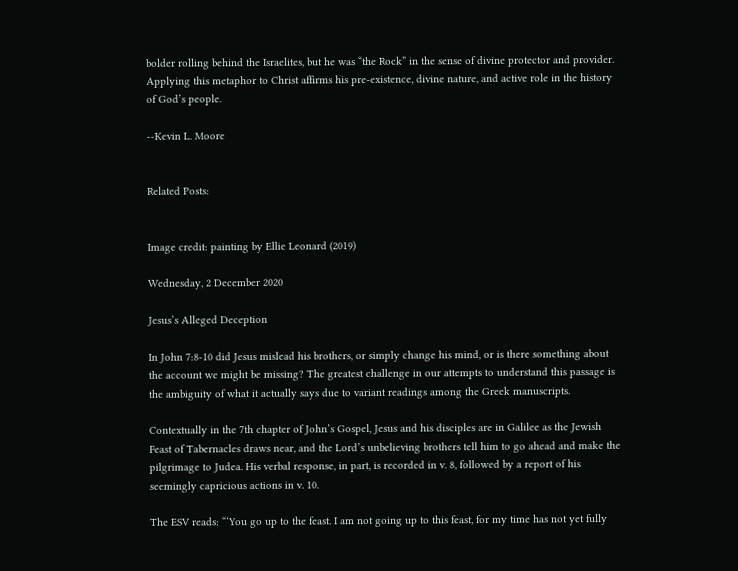bolder rolling behind the Israelites, but he was “the Rock” in the sense of divine protector and provider. Applying this metaphor to Christ affirms his pre-existence, divine nature, and active role in the history of God’s people.

--Kevin L. Moore


Related Posts:


Image credit: painting by Ellie Leonard (2019)

Wednesday, 2 December 2020

Jesus’s Alleged Deception

In John 7:8-10 did Jesus mislead his brothers, or simply change his mind, or is there something about the account we might be missing? The greatest challenge in our attempts to understand this passage is the ambiguity of what it actually says due to variant readings among the Greek manuscripts.

Contextually in the 7th chapter of John’s Gospel, Jesus and his disciples are in Galilee as the Jewish Feast of Tabernacles draws near, and the Lord’s unbelieving brothers tell him to go ahead and make the pilgrimage to Judea. His verbal response, in part, is recorded in v. 8, followed by a report of his seemingly capricious actions in v. 10.

The ESV reads: “‘You go up to the feast. I am not going up to this feast, for my time has not yet fully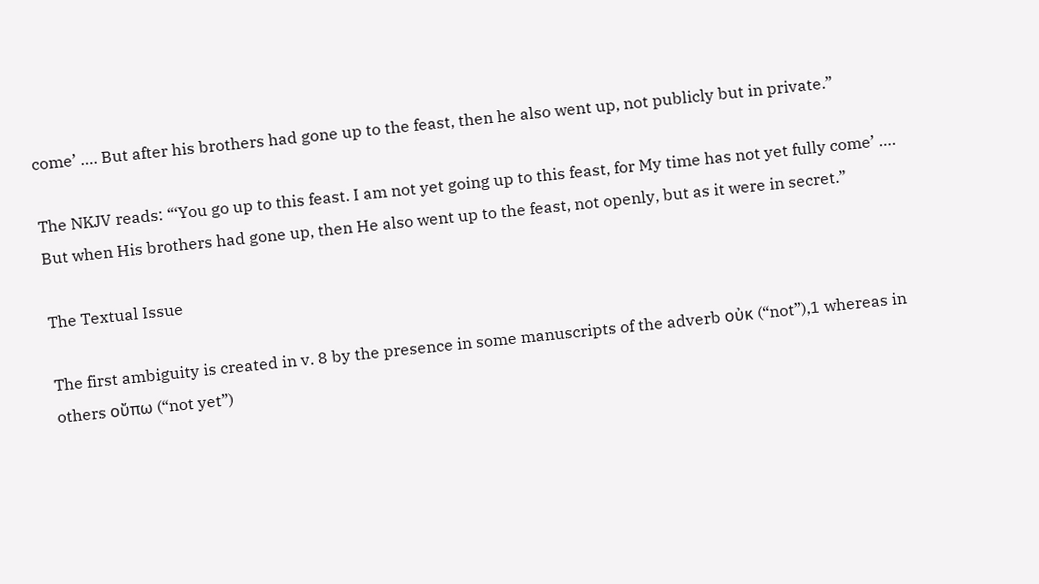come’ …. But after his brothers had gone up to the feast, then he also went up, not publicly but in private.”

The NKJV reads: “‘You go up to this feast. I am not yet going up to this feast, for My time has not yet fully come’ …. But when His brothers had gone up, then He also went up to the feast, not openly, but as it were in secret.”

The Textual Issue

The first ambiguity is created in v. 8 by the presence in some manuscripts of the adverb οὐκ (“not”),1 whereas in others οὔπω (“not yet”)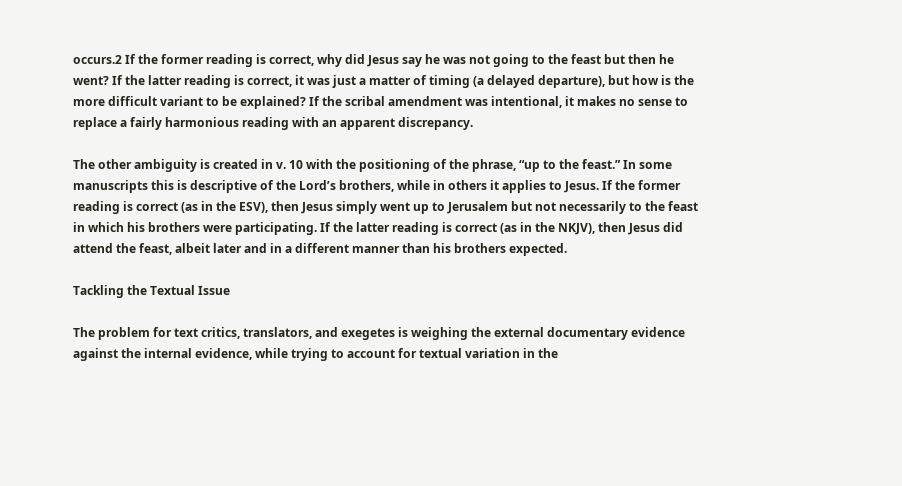occurs.2 If the former reading is correct, why did Jesus say he was not going to the feast but then he went? If the latter reading is correct, it was just a matter of timing (a delayed departure), but how is the more difficult variant to be explained? If the scribal amendment was intentional, it makes no sense to replace a fairly harmonious reading with an apparent discrepancy.

The other ambiguity is created in v. 10 with the positioning of the phrase, “up to the feast.” In some manuscripts this is descriptive of the Lord’s brothers, while in others it applies to Jesus. If the former reading is correct (as in the ESV), then Jesus simply went up to Jerusalem but not necessarily to the feast in which his brothers were participating. If the latter reading is correct (as in the NKJV), then Jesus did attend the feast, albeit later and in a different manner than his brothers expected.

Tackling the Textual Issue

The problem for text critics, translators, and exegetes is weighing the external documentary evidence against the internal evidence, while trying to account for textual variation in the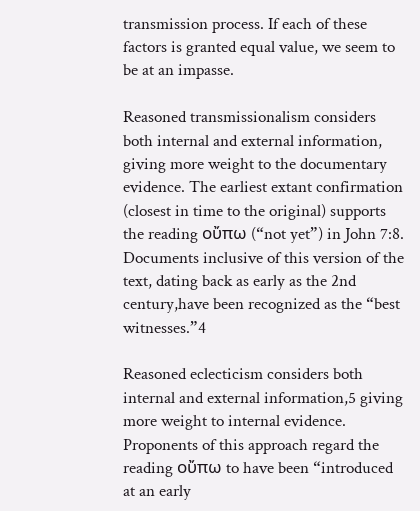transmission process. If each of these factors is granted equal value, we seem to be at an impasse.

Reasoned transmissionalism considers both internal and external information, giving more weight to the documentary evidence. The earliest extant confirmation (closest in time to the original) supports the reading οὔπω (“not yet”) in John 7:8. Documents inclusive of this version of the text, dating back as early as the 2nd century,have been recognized as the “best witnesses.”4

Reasoned eclecticism considers both internal and external information,5 giving more weight to internal evidence. Proponents of this approach regard the reading οὔπω to have been “introduced at an early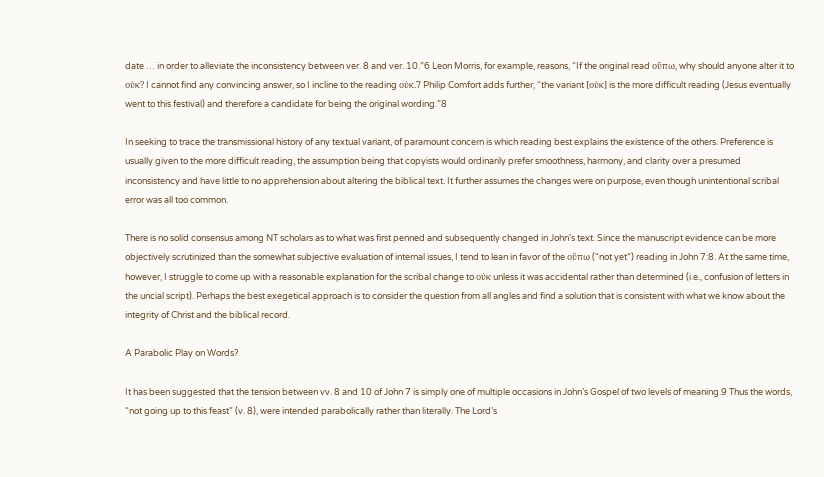date … in order to alleviate the inconsistency between ver. 8 and ver. 10.”6 Leon Morris, for example, reasons, “If the original read οὔπω, why should anyone alter it to οὐκ? I cannot find any convincing answer, so I incline to the reading οὐκ.7 Philip Comfort adds further, “the variant [οὐκ] is the more difficult reading (Jesus eventually went to this festival) and therefore a candidate for being the original wording.”8

In seeking to trace the transmissional history of any textual variant, of paramount concern is which reading best explains the existence of the others. Preference is usually given to the more difficult reading, the assumption being that copyists would ordinarily prefer smoothness, harmony, and clarity over a presumed inconsistency and have little to no apprehension about altering the biblical text. It further assumes the changes were on purpose, even though unintentional scribal error was all too common.

There is no solid consensus among NT scholars as to what was first penned and subsequently changed in John’s text. Since the manuscript evidence can be more objectively scrutinized than the somewhat subjective evaluation of internal issues, I tend to lean in favor of the οὔπω (“not yet”) reading in John 7:8. At the same time, however, I struggle to come up with a reasonable explanation for the scribal change to οὐκ unless it was accidental rather than determined (i.e., confusion of letters in the uncial script). Perhaps the best exegetical approach is to consider the question from all angles and find a solution that is consistent with what we know about the integrity of Christ and the biblical record.

A Parabolic Play on Words?

It has been suggested that the tension between vv. 8 and 10 of John 7 is simply one of multiple occasions in John’s Gospel of two levels of meaning.9 Thus the words, “not going up to this feast” (v. 8), were intended parabolically rather than literally. The Lord’s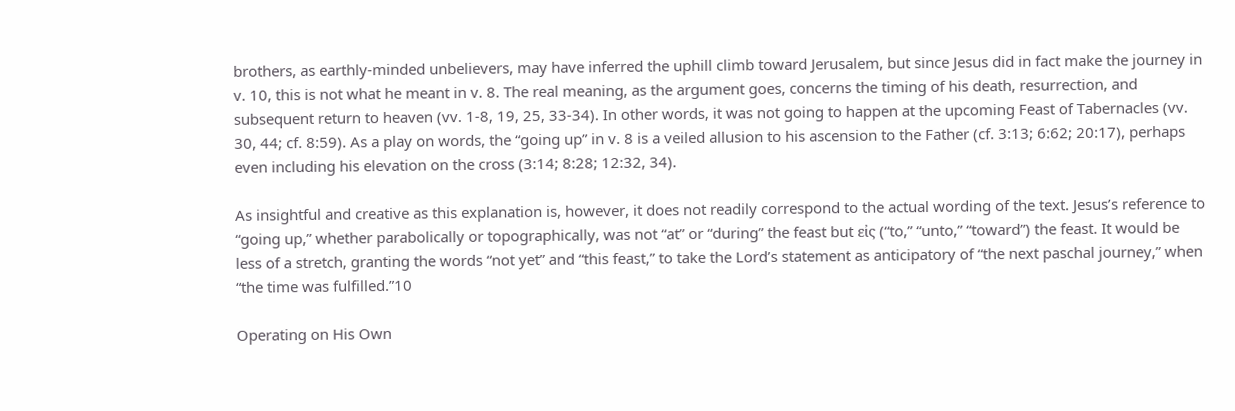brothers, as earthly-minded unbelievers, may have inferred the uphill climb toward Jerusalem, but since Jesus did in fact make the journey in v. 10, this is not what he meant in v. 8. The real meaning, as the argument goes, concerns the timing of his death, resurrection, and subsequent return to heaven (vv. 1-8, 19, 25, 33-34). In other words, it was not going to happen at the upcoming Feast of Tabernacles (vv. 30, 44; cf. 8:59). As a play on words, the “going up” in v. 8 is a veiled allusion to his ascension to the Father (cf. 3:13; 6:62; 20:17), perhaps even including his elevation on the cross (3:14; 8:28; 12:32, 34).

As insightful and creative as this explanation is, however, it does not readily correspond to the actual wording of the text. Jesus’s reference to “going up,” whether parabolically or topographically, was not “at” or “during” the feast but εἰς (“to,” “unto,” “toward”) the feast. It would be less of a stretch, granting the words “not yet” and “this feast,” to take the Lord’s statement as anticipatory of “the next paschal journey,” when “the time was fulfilled.”10

Operating on His Own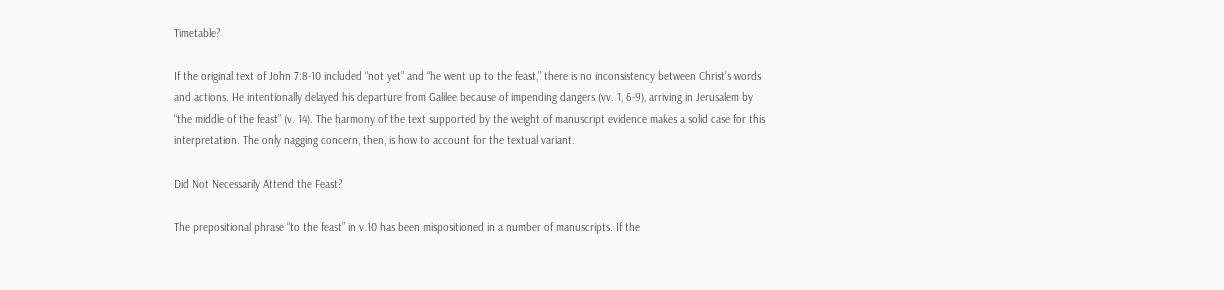Timetable?

If the original text of John 7:8-10 included “not yet” and “he went up to the feast,” there is no inconsistency between Christ’s words and actions. He intentionally delayed his departure from Galilee because of impending dangers (vv. 1, 6-9), arriving in Jerusalem by “the middle of the feast” (v. 14). The harmony of the text supported by the weight of manuscript evidence makes a solid case for this interpretation. The only nagging concern, then, is how to account for the textual variant.

Did Not Necessarily Attend the Feast?

The prepositional phrase “to the feast” in v.10 has been mispositioned in a number of manuscripts. If the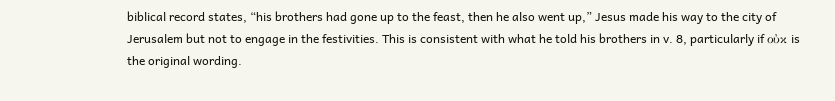biblical record states, “his brothers had gone up to the feast, then he also went up,” Jesus made his way to the city of Jerusalem but not to engage in the festivities. This is consistent with what he told his brothers in v. 8, particularly if οὐκ is the original wording.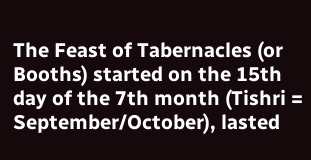The Feast of Tabernacles (or Booths) started on the 15th day of the 7th month (Tishri = September/October), lasted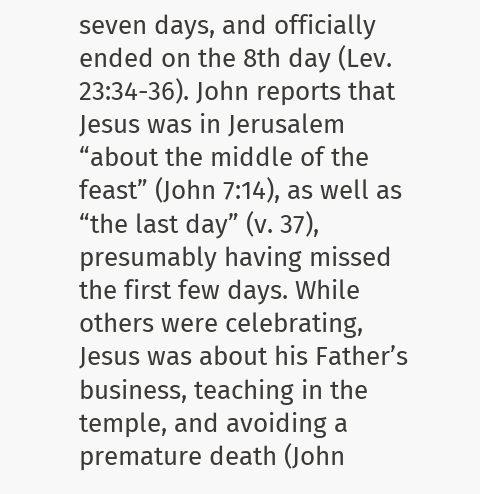seven days, and officially ended on the 8th day (Lev. 23:34-36). John reports that Jesus was in Jerusalem “about the middle of the feast” (John 7:14), as well as “the last day” (v. 37), presumably having missed the first few days. While others were celebrating, Jesus was about his Father’s business, teaching in the temple, and avoiding a premature death (John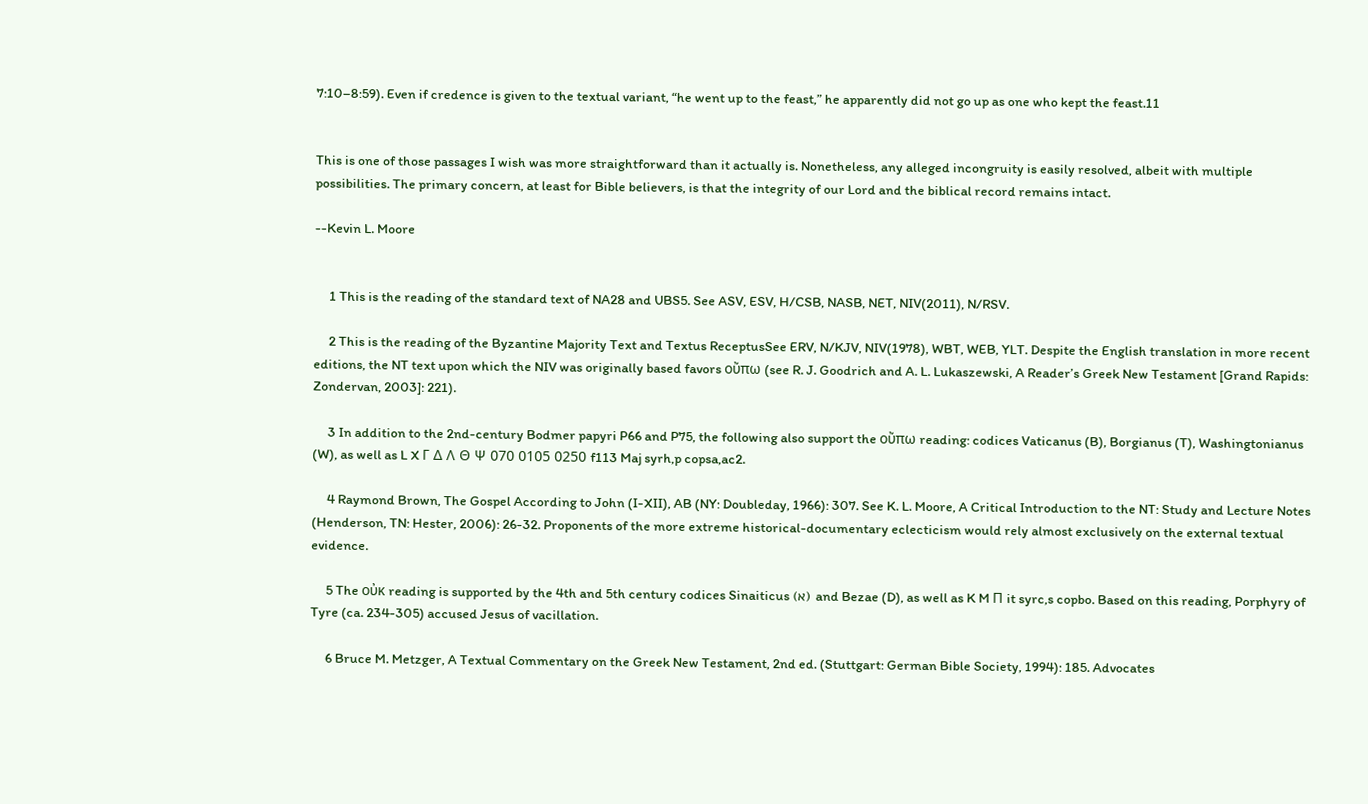7:10–8:59). Even if credence is given to the textual variant, “he went up to the feast,” he apparently did not go up as one who kept the feast.11


This is one of those passages I wish was more straightforward than it actually is. Nonetheless, any alleged incongruity is easily resolved, albeit with multiple possibilities. The primary concern, at least for Bible believers, is that the integrity of our Lord and the biblical record remains intact.

--Kevin L. Moore


     1 This is the reading of the standard text of NA28 and UBS5. See ASV, ESV, H/CSB, NASB, NET, NIV(2011), N/RSV.

     2 This is the reading of the Byzantine Majority Text and Textus ReceptusSee ERV, N/KJV, NIV(1978), WBT, WEB, YLT. Despite the English translation in more recent editions, the NT text upon which the NIV was originally based favors οὔπω (see R. J. Goodrich and A. L. Lukaszewski, A Reader’s Greek New Testament [Grand Rapids: Zondervan, 2003]: 221).

     3 In addition to the 2nd-century Bodmer papyri P66 and P75, the following also support the οὔπω reading: codices Vaticanus (B), Borgianus (T), Washingtonianus (W), as well as L X Γ Δ Λ Θ Ψ 070 0105 0250 f113 Maj syrh,p copsa,ac2.

     4 Raymond Brown, The Gospel According to John (I-XII), AB (NY: Doubleday, 1966): 307. See K. L. Moore, A Critical Introduction to the NT: Study and Lecture Notes (Henderson, TN: Hester, 2006): 26-32. Proponents of the more extreme historical-documentary eclecticism would rely almost exclusively on the external textual evidence.

     5 The οὐκ reading is supported by the 4th and 5th century codices Sinaiticus (א) and Bezae (D), as well as K M Π it syrc,s copbo. Based on this reading, Porphyry of Tyre (ca. 234-305) accused Jesus of vacillation.

     6 Bruce M. Metzger, A Textual Commentary on the Greek New Testament, 2nd ed. (Stuttgart: German Bible Society, 1994): 185. Advocates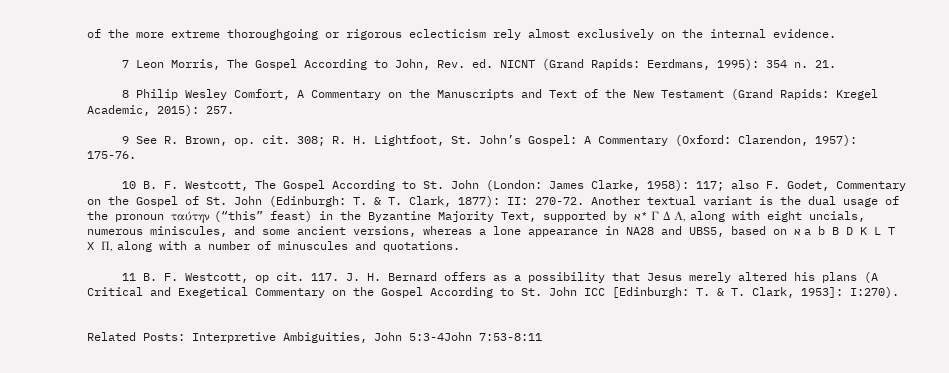of the more extreme thoroughgoing or rigorous eclecticism rely almost exclusively on the internal evidence.

     7 Leon Morris, The Gospel According to John, Rev. ed. NICNT (Grand Rapids: Eerdmans, 1995): 354 n. 21.

     8 Philip Wesley Comfort, A Commentary on the Manuscripts and Text of the New Testament (Grand Rapids: Kregel Academic, 2015): 257.

     9 See R. Brown, op. cit. 308; R. H. Lightfoot, St. John’s Gospel: A Commentary (Oxford: Clarendon, 1957): 175-76.

     10 B. F. Westcott, The Gospel According to St. John (London: James Clarke, 1958): 117; also F. Godet, Commentary on the Gospel of St. John (Edinburgh: T. & T. Clark, 1877): II: 270-72. Another textual variant is the dual usage of the pronoun ταύτην (“this” feast) in the Byzantine Majority Text, supported by א* Γ Δ Λ, along with eight uncials, numerous miniscules, and some ancient versions, whereas a lone appearance in NA28 and UBS5, based on א a b B D K L T X Π, along with a number of minuscules and quotations.

     11 B. F. Westcott, op cit. 117. J. H. Bernard offers as a possibility that Jesus merely altered his plans (A Critical and Exegetical Commentary on the Gospel According to St. John ICC [Edinburgh: T. & T. Clark, 1953]: I:270).


Related Posts: Interpretive Ambiguities, John 5:3-4John 7:53-8:11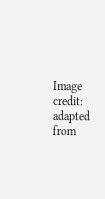Image credit: adapted from